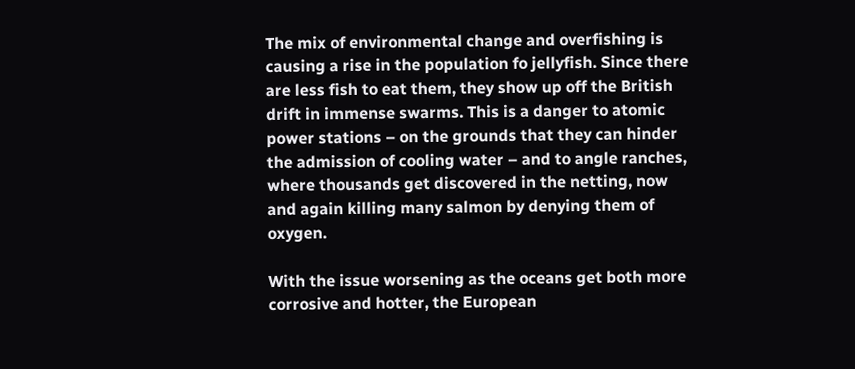The mix of environmental change and overfishing is causing a rise in the population fo jellyfish. Since there are less fish to eat them, they show up off the British drift in immense swarms. This is a danger to atomic power stations – on the grounds that they can hinder the admission of cooling water – and to angle ranches, where thousands get discovered in the netting, now and again killing many salmon by denying them of oxygen.

With the issue worsening as the oceans get both more corrosive and hotter, the European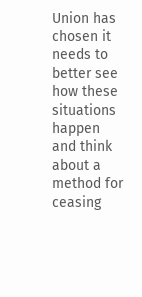Union has chosen it needs to better see how these situations happen and think about a method for ceasing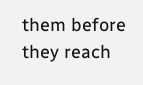them before they reach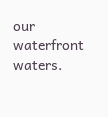our waterfront waters.